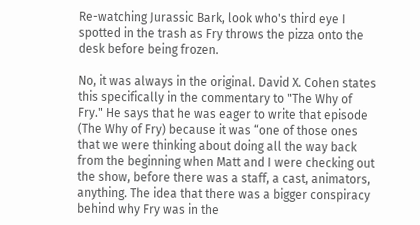Re-watching Jurassic Bark, look who's third eye I spotted in the trash as Fry throws the pizza onto the desk before being frozen.

No, it was always in the original. David X. Cohen states this specifically in the commentary to "The Why of Fry." He says that he was eager to write that episode (The Why of Fry) because it was “one of those ones that we were thinking about doing all the way back from the beginning when Matt and I were checking out the show, before there was a staff, a cast, animators, anything. The idea that there was a bigger conspiracy behind why Fry was in the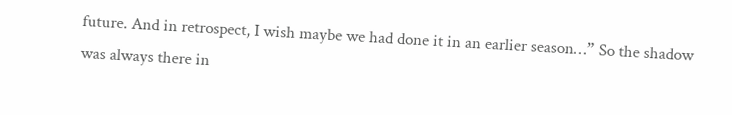future. And in retrospect, I wish maybe we had done it in an earlier season…” So the shadow was always there in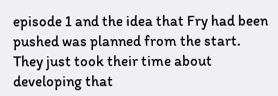episode 1 and the idea that Fry had been pushed was planned from the start. They just took their time about developing that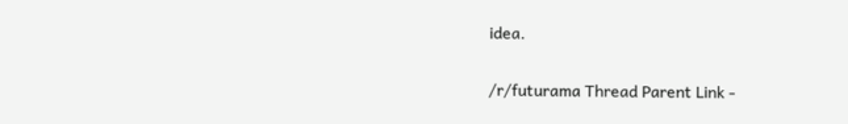idea.

/r/futurama Thread Parent Link -